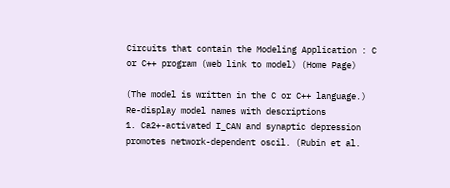Circuits that contain the Modeling Application : C or C++ program (web link to model) (Home Page)

(The model is written in the C or C++ language.)
Re-display model names with descriptions
1. Ca2+-activated I_CAN and synaptic depression promotes network-dependent oscil. (Rubin et al.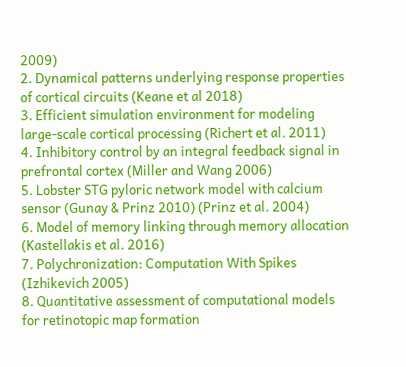2009)
2. Dynamical patterns underlying response properties of cortical circuits (Keane et al 2018)
3. Efficient simulation environment for modeling large-scale cortical processing (Richert et al. 2011)
4. Inhibitory control by an integral feedback signal in prefrontal cortex (Miller and Wang 2006)
5. Lobster STG pyloric network model with calcium sensor (Gunay & Prinz 2010) (Prinz et al. 2004)
6. Model of memory linking through memory allocation (Kastellakis et al. 2016)
7. Polychronization: Computation With Spikes (Izhikevich 2005)
8. Quantitative assessment of computational models for retinotopic map formation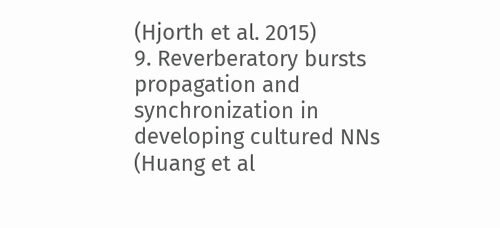(Hjorth et al. 2015)
9. Reverberatory bursts propagation and synchronization in developing cultured NNs (Huang et al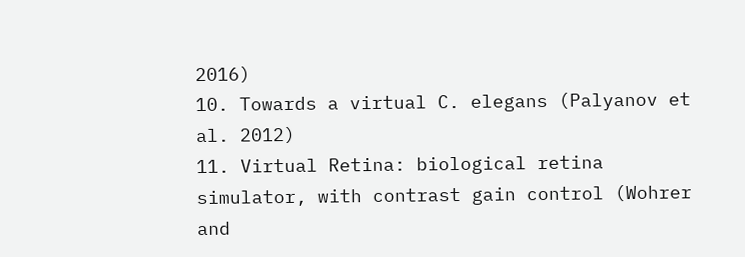2016)
10. Towards a virtual C. elegans (Palyanov et al. 2012)
11. Virtual Retina: biological retina simulator, with contrast gain control (Wohrer and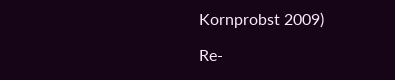Kornprobst 2009)

Re-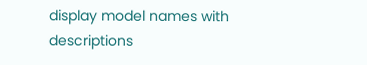display model names with descriptions